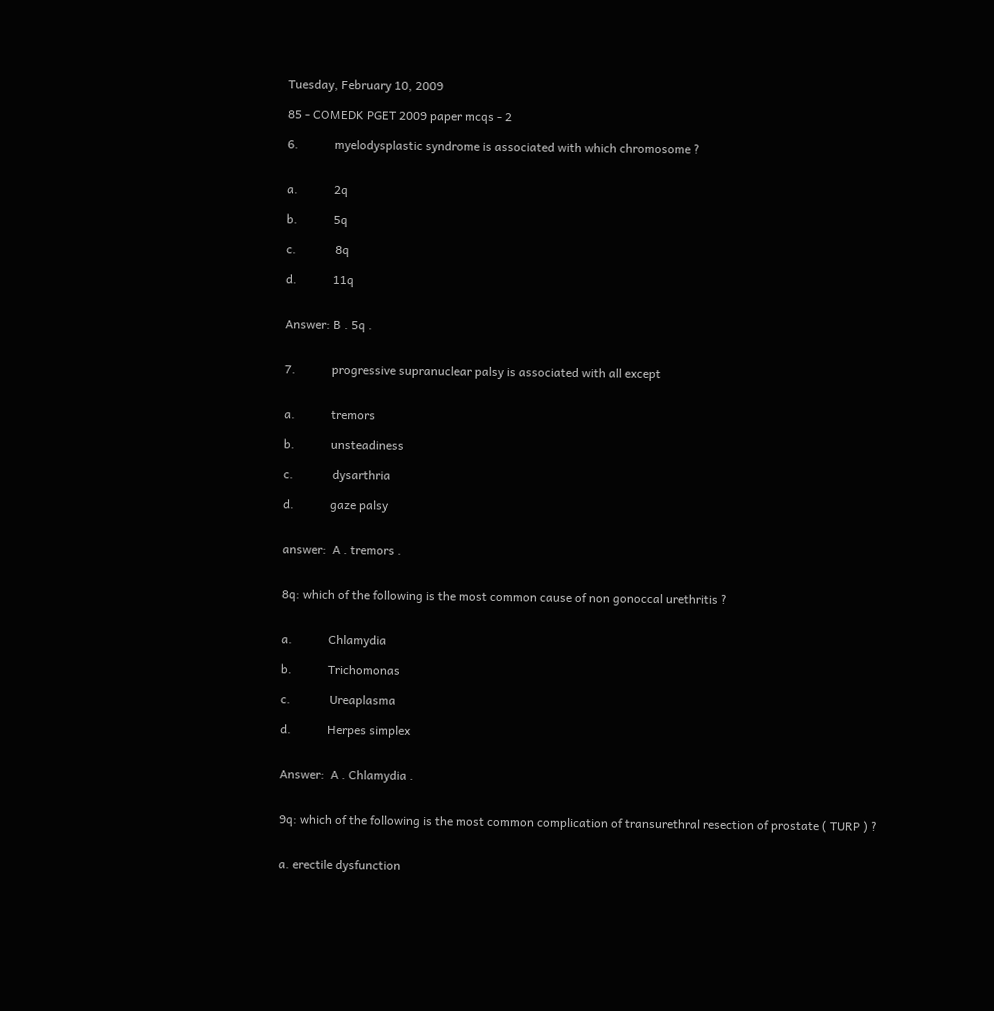Tuesday, February 10, 2009

85 - COMEDK PGET 2009 paper mcqs - 2

6.            myelodysplastic syndrome is associated with which chromosome ?


a.            2q

b.            5q

c.             8q

d.            11q


Answer: B . 5q .


7.            progressive supranuclear palsy is associated with all except


a.            tremors

b.            unsteadiness

c.             dysarthria

d.            gaze palsy


answer:  A . tremors .


8q: which of the following is the most common cause of non gonoccal urethritis ?


a.            Chlamydia

b.            Trichomonas

c.             Ureaplasma

d.            Herpes simplex


Answer:  A . Chlamydia .


9q: which of the following is the most common complication of transurethral resection of prostate ( TURP ) ?


a. erectile dysfunction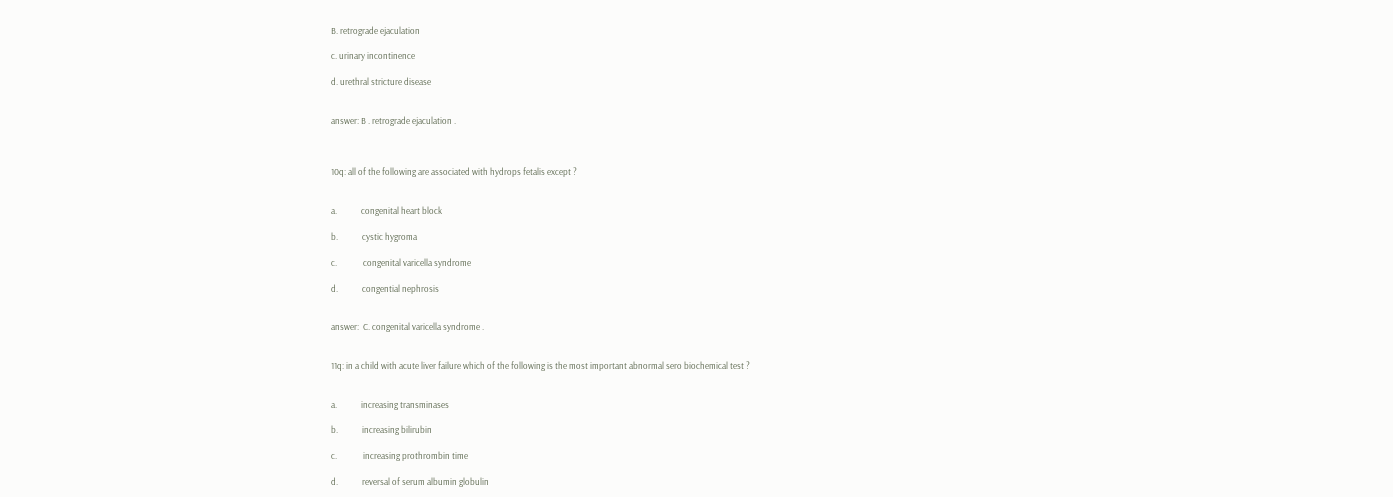B. retrograde ejaculation

c. urinary incontinence

d. urethral stricture disease


answer: B . retrograde ejaculation .



10q: all of the following are associated with hydrops fetalis except ?


a.            congenital heart block

b.            cystic hygroma

c.             congenital varicella syndrome

d.            congential nephrosis


answer:  C. congenital varicella syndrome .


11q: in a child with acute liver failure which of the following is the most important abnormal sero biochemical test ?


a.            increasing transminases

b.            increasing bilirubin

c.             increasing prothrombin time

d.            reversal of serum albumin globulin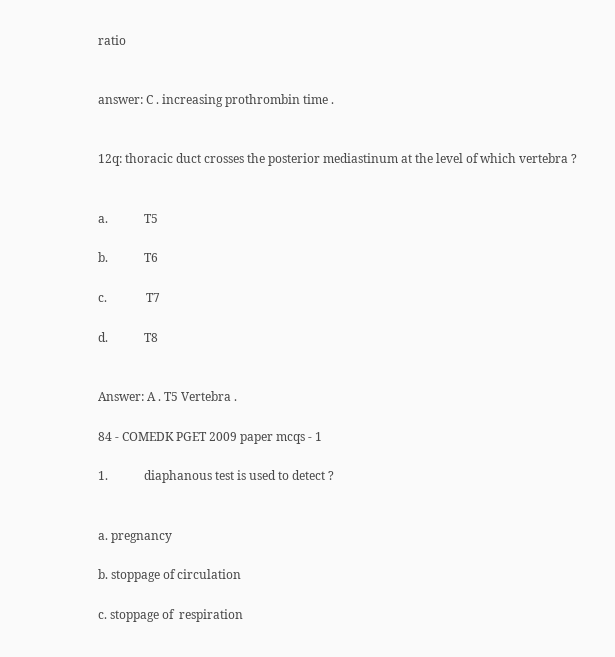ratio


answer: C . increasing prothrombin time .


12q: thoracic duct crosses the posterior mediastinum at the level of which vertebra ?


a.            T5

b.            T6

c.             T7

d.            T8


Answer: A . T5 Vertebra .

84 - COMEDK PGET 2009 paper mcqs - 1

1.            diaphanous test is used to detect ?


a. pregnancy

b. stoppage of circulation

c. stoppage of  respiration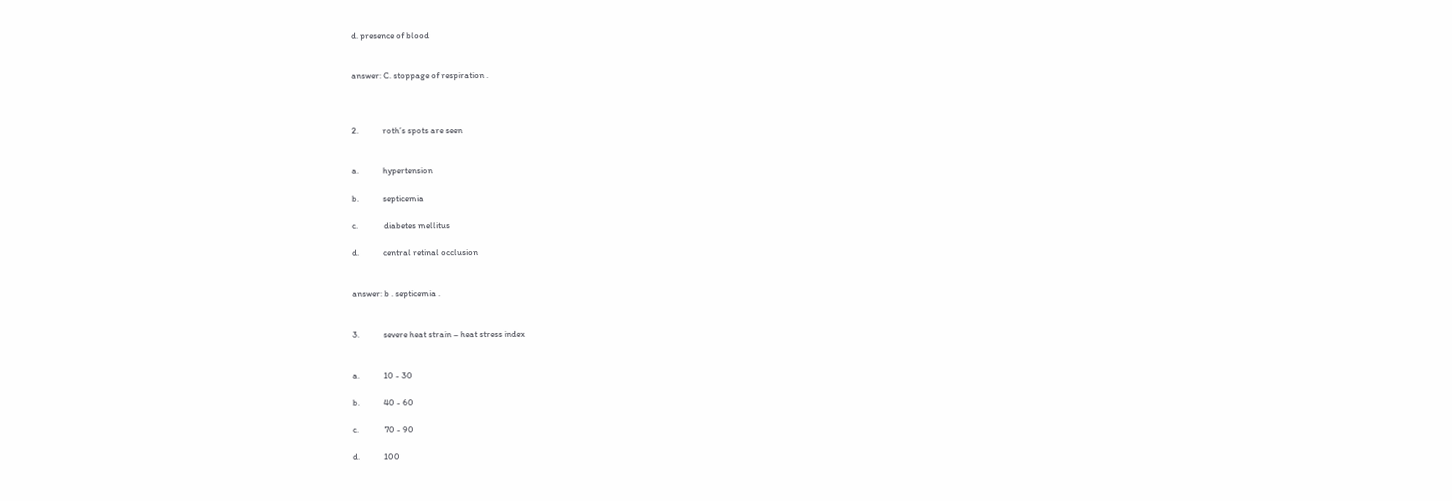d. presence of blood


answer: C. stoppage of respiration .



2.            roth’s spots are seen


a.            hypertension

b.            septicemia

c.             diabetes mellitus

d.            central retinal occlusion


answer: b . septicemia .


3.            severe heat strain – heat stress index


a.            10 - 30

b.            40 - 60

c.             70 - 90

d.            100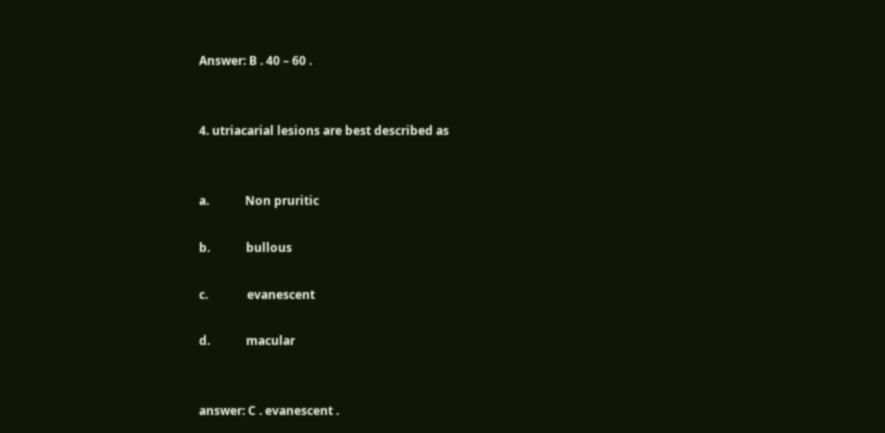Answer: B . 40 – 60 .


4. utriacarial lesions are best described as


a.            Non pruritic

b.            bullous

c.             evanescent

d.            macular


answer: C . evanescent .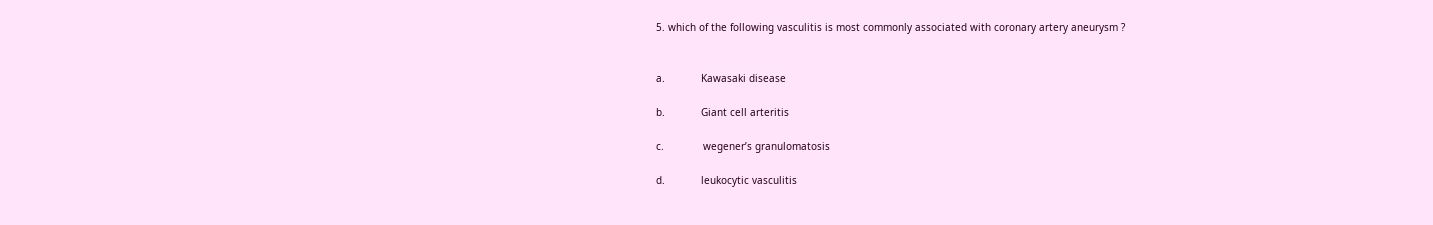5. which of the following vasculitis is most commonly associated with coronary artery aneurysm ?


a.            Kawasaki disease

b.            Giant cell arteritis

c.             wegener’s granulomatosis

d.            leukocytic vasculitis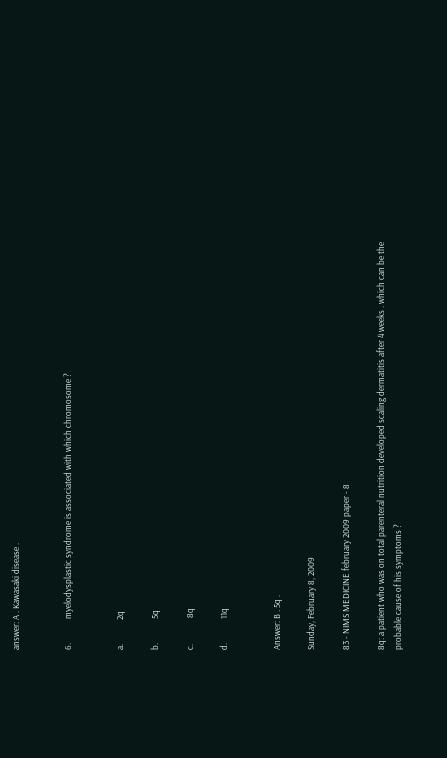answer: A . Kawasaki disease .


6.            myelodysplastic syndrome is associated with which chromosome ?


a.            2q

b.            5q

c.             8q

d.            11q


Answer: B . 5q .

Sunday, February 8, 2009

83 - NIMS MEDICINE february 2009 paper - 8

8q: a patient who was on total parenteral nutrition developed scaling dermatitis after 4 weeks . which can be the probable cause of his symptoms ?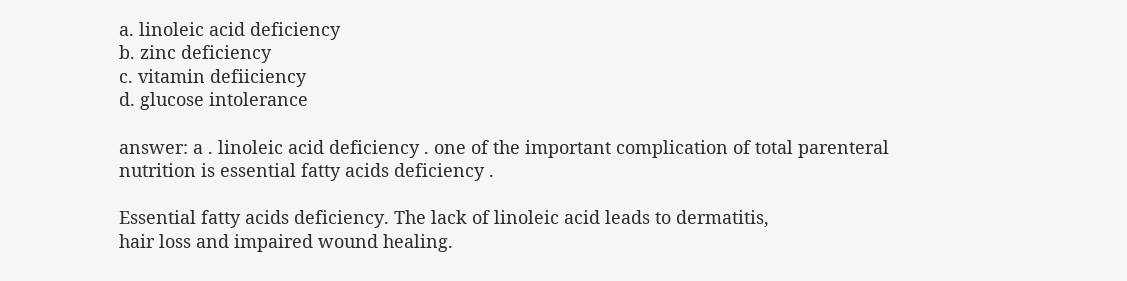a. linoleic acid deficiency
b. zinc deficiency
c. vitamin defiiciency
d. glucose intolerance

answer: a . linoleic acid deficiency . one of the important complication of total parenteral nutrition is essential fatty acids deficiency .

Essential fatty acids deficiency. The lack of linoleic acid leads to dermatitis,
hair loss and impaired wound healing.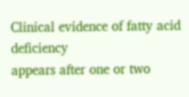Clinical evidence of fatty acid deficiency
appears after one or two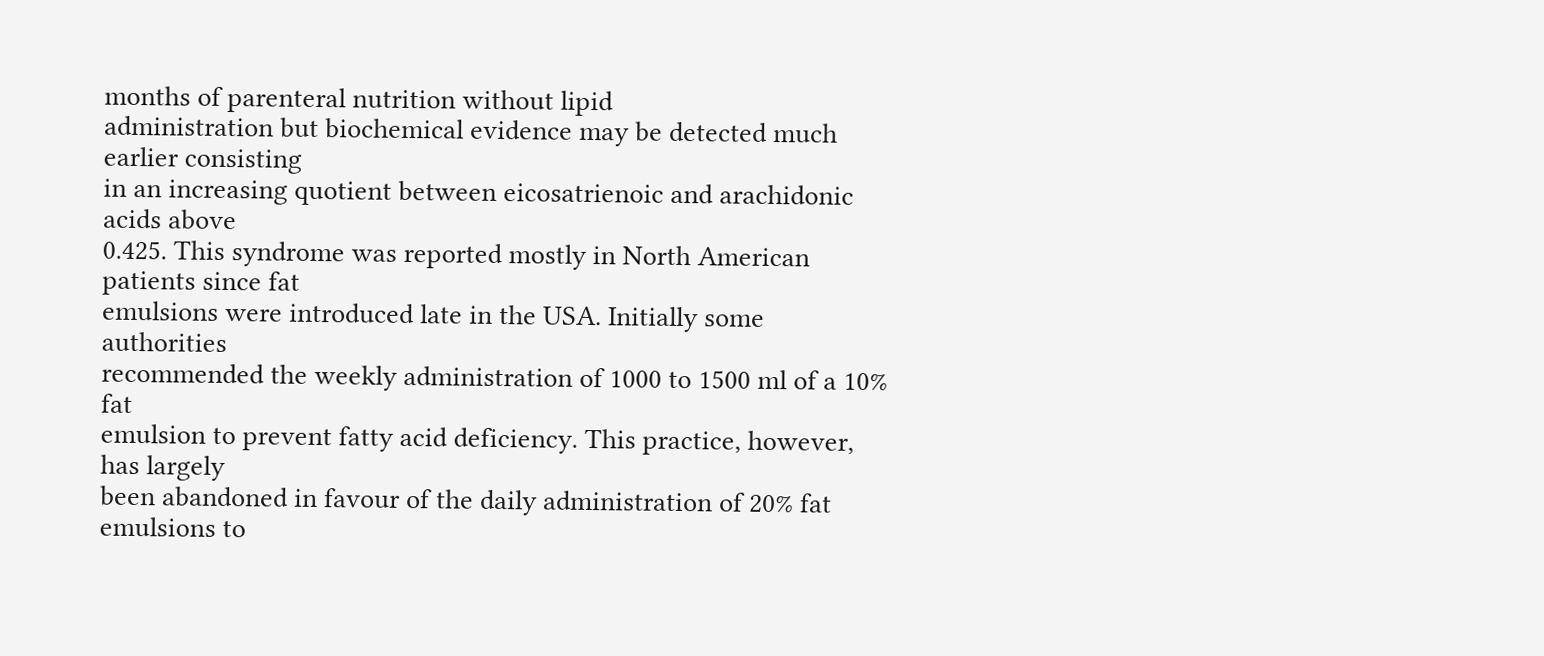months of parenteral nutrition without lipid
administration but biochemical evidence may be detected much earlier consisting
in an increasing quotient between eicosatrienoic and arachidonic acids above
0.425. This syndrome was reported mostly in North American patients since fat
emulsions were introduced late in the USA. Initially some authorities
recommended the weekly administration of 1000 to 1500 ml of a 10% fat
emulsion to prevent fatty acid deficiency. This practice, however, has largely
been abandoned in favour of the daily administration of 20% fat emulsions to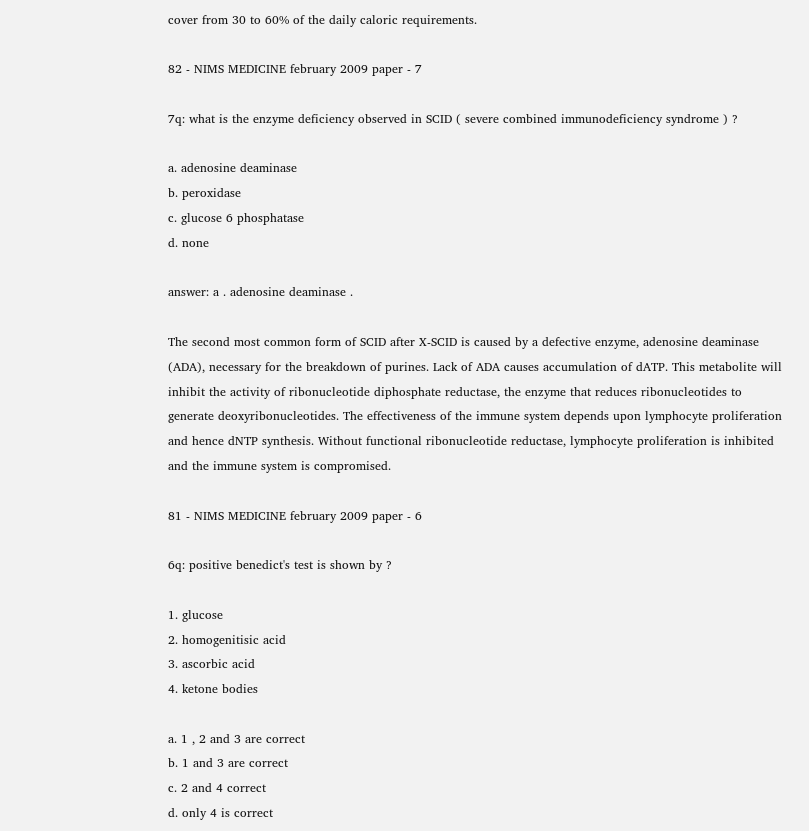cover from 30 to 60% of the daily caloric requirements.

82 - NIMS MEDICINE february 2009 paper - 7

7q: what is the enzyme deficiency observed in SCID ( severe combined immunodeficiency syndrome ) ?

a. adenosine deaminase
b. peroxidase
c. glucose 6 phosphatase
d. none

answer: a . adenosine deaminase .

The second most common form of SCID after X-SCID is caused by a defective enzyme, adenosine deaminase (ADA), necessary for the breakdown of purines. Lack of ADA causes accumulation of dATP. This metabolite will inhibit the activity of ribonucleotide diphosphate reductase, the enzyme that reduces ribonucleotides to generate deoxyribonucleotides. The effectiveness of the immune system depends upon lymphocyte proliferation and hence dNTP synthesis. Without functional ribonucleotide reductase, lymphocyte proliferation is inhibited and the immune system is compromised.

81 - NIMS MEDICINE february 2009 paper - 6

6q: positive benedict's test is shown by ?

1. glucose
2. homogenitisic acid
3. ascorbic acid
4. ketone bodies

a. 1 , 2 and 3 are correct
b. 1 and 3 are correct
c. 2 and 4 correct
d. only 4 is correct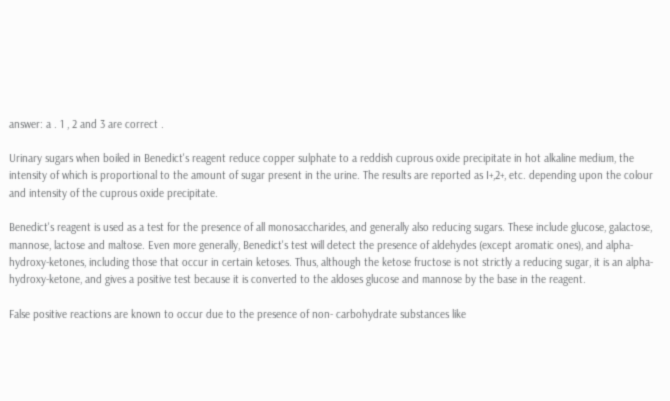answer: a . 1 , 2 and 3 are correct .

Urinary sugars when boiled in Benedict's reagent reduce copper sulphate to a reddish cuprous oxide precipitate in hot alkaline medium, the intensity of which is proportional to the amount of sugar present in the urine. The results are reported as I+,2+, etc. depending upon the colour and intensity of the cuprous oxide precipitate.

Benedict's reagent is used as a test for the presence of all monosaccharides, and generally also reducing sugars. These include glucose, galactose, mannose, lactose and maltose. Even more generally, Benedict's test will detect the presence of aldehydes (except aromatic ones), and alpha-hydroxy-ketones, including those that occur in certain ketoses. Thus, although the ketose fructose is not strictly a reducing sugar, it is an alpha-hydroxy-ketone, and gives a positive test because it is converted to the aldoses glucose and mannose by the base in the reagent.

False positive reactions are known to occur due to the presence of non- carbohydrate substances like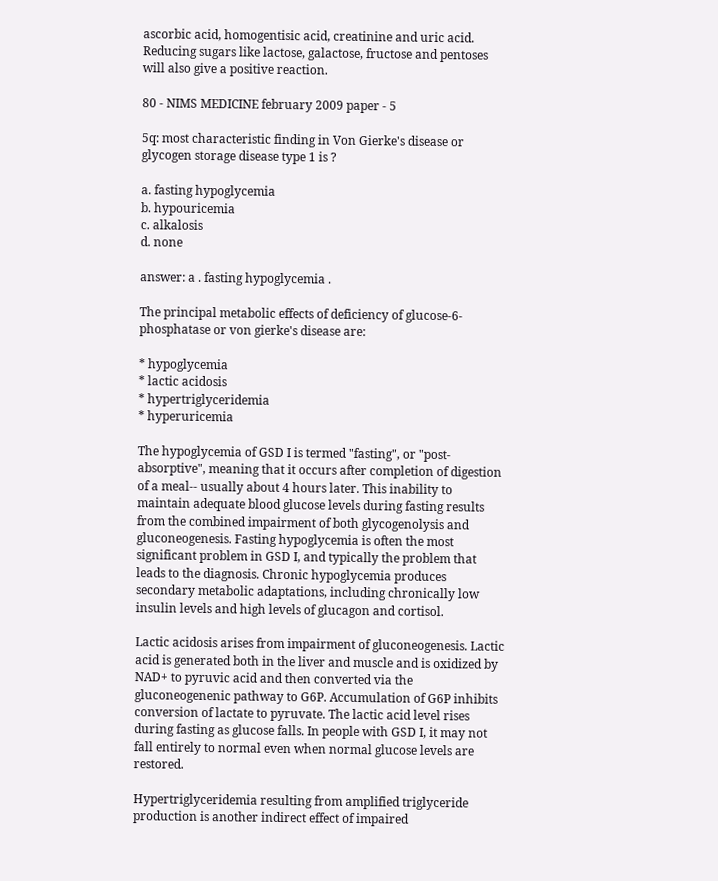ascorbic acid, homogentisic acid, creatinine and uric acid. Reducing sugars like lactose, galactose, fructose and pentoses will also give a positive reaction.

80 - NIMS MEDICINE february 2009 paper - 5

5q: most characteristic finding in Von Gierke's disease or glycogen storage disease type 1 is ?

a. fasting hypoglycemia
b. hypouricemia
c. alkalosis
d. none

answer: a . fasting hypoglycemia .

The principal metabolic effects of deficiency of glucose-6-phosphatase or von gierke's disease are:

* hypoglycemia
* lactic acidosis
* hypertriglyceridemia
* hyperuricemia

The hypoglycemia of GSD I is termed "fasting", or "post-absorptive", meaning that it occurs after completion of digestion of a meal-- usually about 4 hours later. This inability to maintain adequate blood glucose levels during fasting results from the combined impairment of both glycogenolysis and gluconeogenesis. Fasting hypoglycemia is often the most significant problem in GSD I, and typically the problem that leads to the diagnosis. Chronic hypoglycemia produces secondary metabolic adaptations, including chronically low insulin levels and high levels of glucagon and cortisol.

Lactic acidosis arises from impairment of gluconeogenesis. Lactic acid is generated both in the liver and muscle and is oxidized by NAD+ to pyruvic acid and then converted via the gluconeogenenic pathway to G6P. Accumulation of G6P inhibits conversion of lactate to pyruvate. The lactic acid level rises during fasting as glucose falls. In people with GSD I, it may not fall entirely to normal even when normal glucose levels are restored.

Hypertriglyceridemia resulting from amplified triglyceride production is another indirect effect of impaired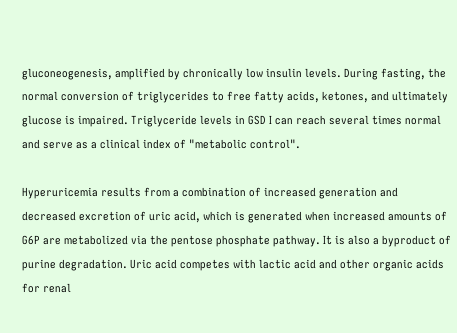gluconeogenesis, amplified by chronically low insulin levels. During fasting, the normal conversion of triglycerides to free fatty acids, ketones, and ultimately glucose is impaired. Triglyceride levels in GSD I can reach several times normal and serve as a clinical index of "metabolic control".

Hyperuricemia results from a combination of increased generation and decreased excretion of uric acid, which is generated when increased amounts of G6P are metabolized via the pentose phosphate pathway. It is also a byproduct of purine degradation. Uric acid competes with lactic acid and other organic acids for renal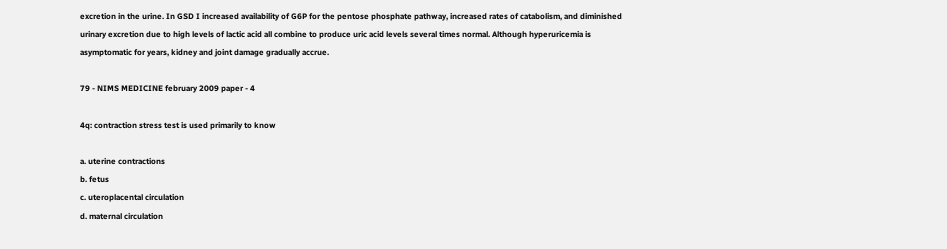excretion in the urine. In GSD I increased availability of G6P for the pentose phosphate pathway, increased rates of catabolism, and diminished urinary excretion due to high levels of lactic acid all combine to produce uric acid levels several times normal. Although hyperuricemia is asymptomatic for years, kidney and joint damage gradually accrue.

79 - NIMS MEDICINE february 2009 paper - 4

4q: contraction stress test is used primarily to know

a. uterine contractions
b. fetus
c. uteroplacental circulation
d. maternal circulation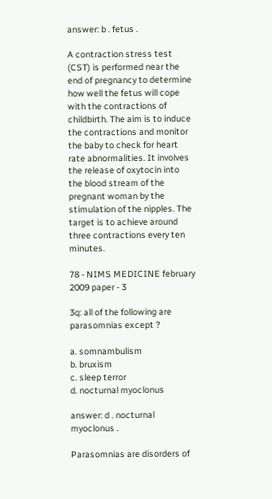answer: b . fetus .

A contraction stress test (CST) is performed near the end of pregnancy to determine how well the fetus will cope with the contractions of childbirth. The aim is to induce the contractions and monitor the baby to check for heart rate abnormalities. It involves the release of oxytocin into the blood stream of the pregnant woman by the stimulation of the nipples. The target is to achieve around three contractions every ten minutes.

78 - NIMS MEDICINE february 2009 paper - 3

3q: all of the following are parasomnias except ?

a. somnambulism
b. bruxism
c. sleep terror
d. nocturnal myoclonus

answer: d . nocturnal myoclonus .

Parasomnias are disorders of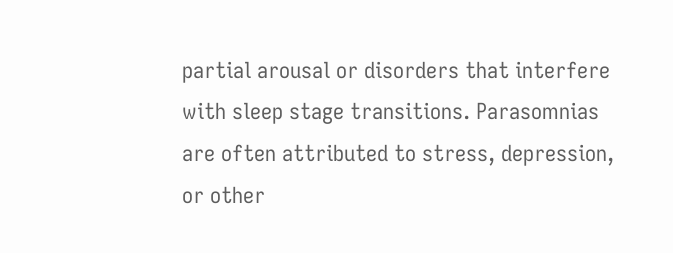partial arousal or disorders that interfere with sleep stage transitions. Parasomnias are often attributed to stress, depression, or other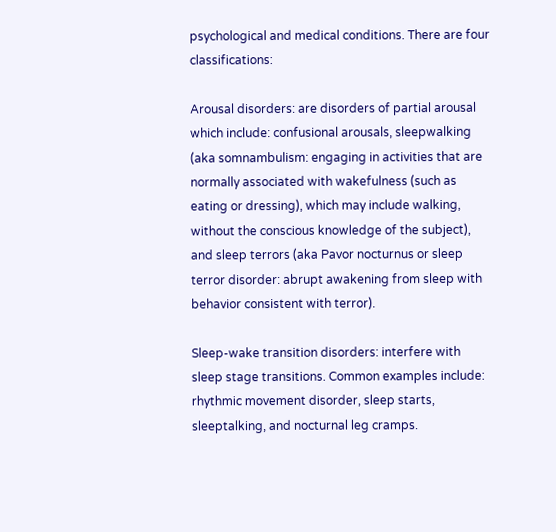psychological and medical conditions. There are four classifications:

Arousal disorders: are disorders of partial arousal which include: confusional arousals, sleepwalking (aka somnambulism: engaging in activities that are normally associated with wakefulness (such as eating or dressing), which may include walking, without the conscious knowledge of the subject), and sleep terrors (aka Pavor nocturnus or sleep terror disorder: abrupt awakening from sleep with behavior consistent with terror).

Sleep-wake transition disorders: interfere with sleep stage transitions. Common examples include: rhythmic movement disorder, sleep starts, sleeptalking, and nocturnal leg cramps.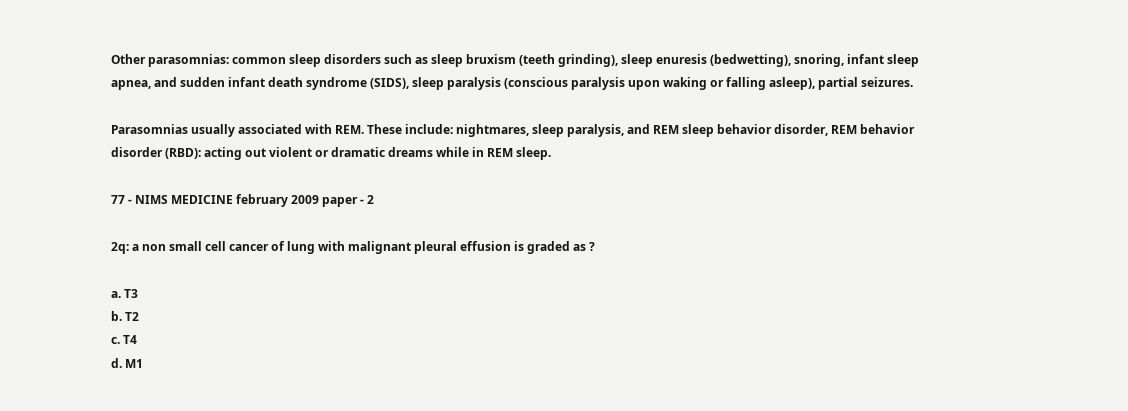Other parasomnias: common sleep disorders such as sleep bruxism (teeth grinding), sleep enuresis (bedwetting), snoring, infant sleep apnea, and sudden infant death syndrome (SIDS), sleep paralysis (conscious paralysis upon waking or falling asleep), partial seizures.

Parasomnias usually associated with REM. These include: nightmares, sleep paralysis, and REM sleep behavior disorder, REM behavior disorder (RBD): acting out violent or dramatic dreams while in REM sleep.

77 - NIMS MEDICINE february 2009 paper - 2

2q: a non small cell cancer of lung with malignant pleural effusion is graded as ?

a. T3
b. T2
c. T4
d. M1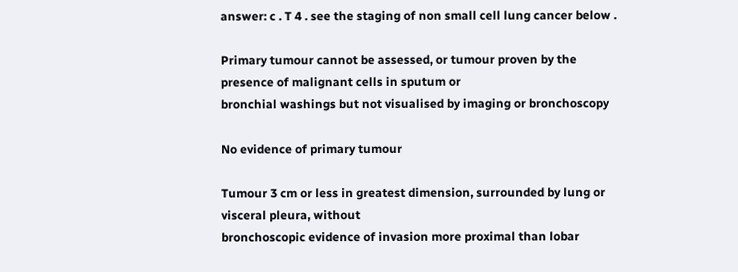answer: c . T 4 . see the staging of non small cell lung cancer below .

Primary tumour cannot be assessed, or tumour proven by the presence of malignant cells in sputum or
bronchial washings but not visualised by imaging or bronchoscopy

No evidence of primary tumour

Tumour 3 cm or less in greatest dimension, surrounded by lung or visceral pleura, without
bronchoscopic evidence of invasion more proximal than lobar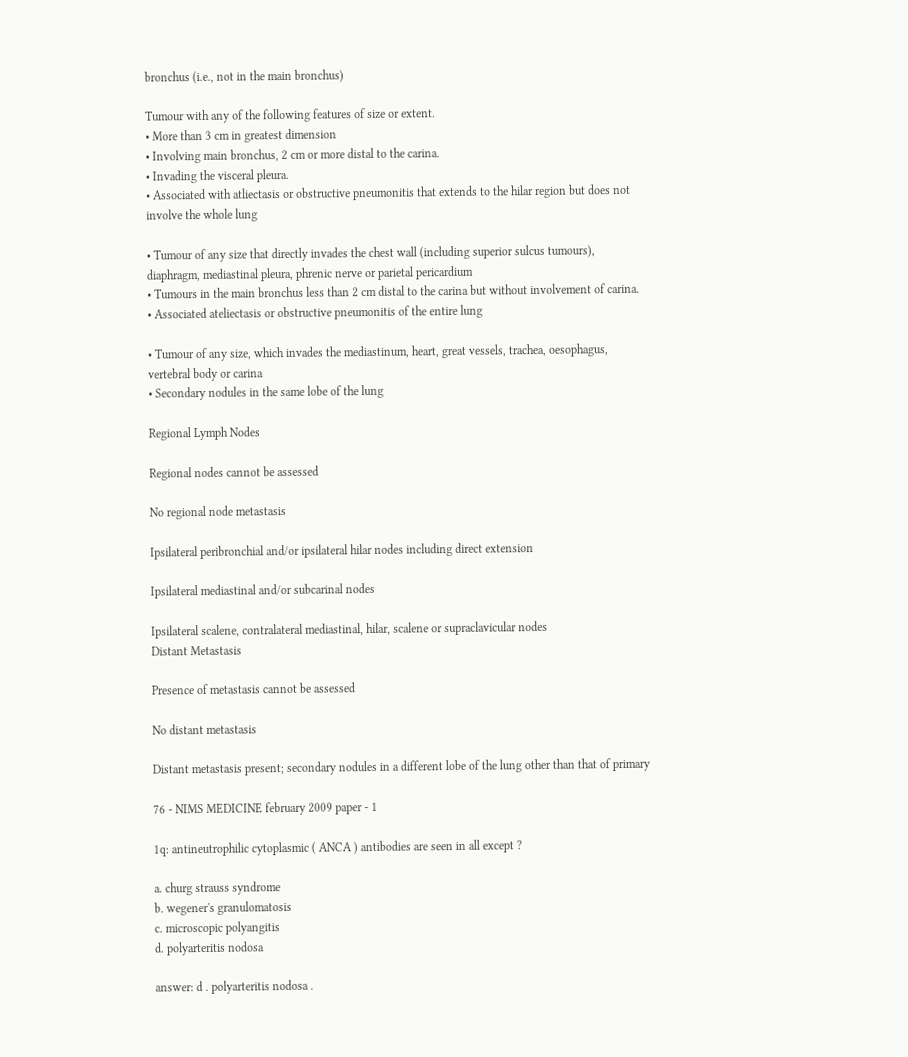bronchus (i.e., not in the main bronchus)

Tumour with any of the following features of size or extent.
• More than 3 cm in greatest dimension
• Involving main bronchus, 2 cm or more distal to the carina.
• Invading the visceral pleura.
• Associated with atliectasis or obstructive pneumonitis that extends to the hilar region but does not
involve the whole lung

• Tumour of any size that directly invades the chest wall (including superior sulcus tumours),
diaphragm, mediastinal pleura, phrenic nerve or parietal pericardium
• Tumours in the main bronchus less than 2 cm distal to the carina but without involvement of carina.
• Associated ateliectasis or obstructive pneumonitis of the entire lung

• Tumour of any size, which invades the mediastinum, heart, great vessels, trachea, oesophagus,
vertebral body or carina
• Secondary nodules in the same lobe of the lung

Regional Lymph Nodes

Regional nodes cannot be assessed

No regional node metastasis

Ipsilateral peribronchial and/or ipsilateral hilar nodes including direct extension

Ipsilateral mediastinal and/or subcarinal nodes

Ipsilateral scalene, contralateral mediastinal, hilar, scalene or supraclavicular nodes
Distant Metastasis

Presence of metastasis cannot be assessed

No distant metastasis

Distant metastasis present; secondary nodules in a different lobe of the lung other than that of primary

76 - NIMS MEDICINE february 2009 paper - 1

1q: antineutrophilic cytoplasmic ( ANCA ) antibodies are seen in all except ?

a. churg strauss syndrome
b. wegener's granulomatosis
c. microscopic polyangitis
d. polyarteritis nodosa

answer: d . polyarteritis nodosa .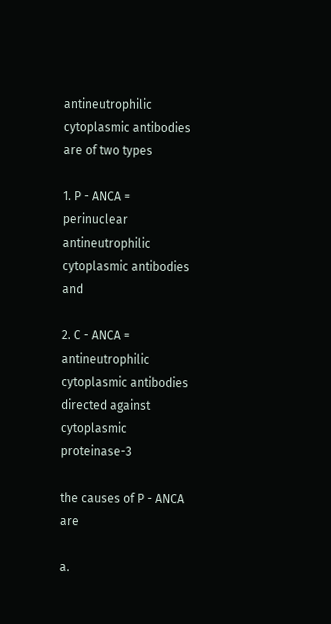antineutrophilic cytoplasmic antibodies are of two types

1. P - ANCA = perinuclear antineutrophilic cytoplasmic antibodies and

2. C - ANCA = antineutrophilic cytoplasmic antibodies directed against cytoplasmic proteinase-3

the causes of P - ANCA are

a.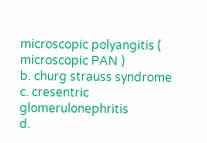microscopic polyangitis ( microscopic PAN )
b. churg strauss syndrome
c. cresentric glomerulonephritis
d.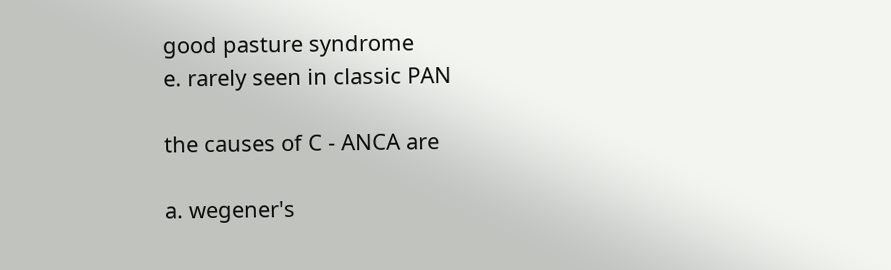good pasture syndrome
e. rarely seen in classic PAN

the causes of C - ANCA are

a. wegener's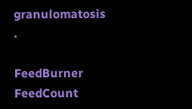granulomatosis .

FeedBurner FeedCount